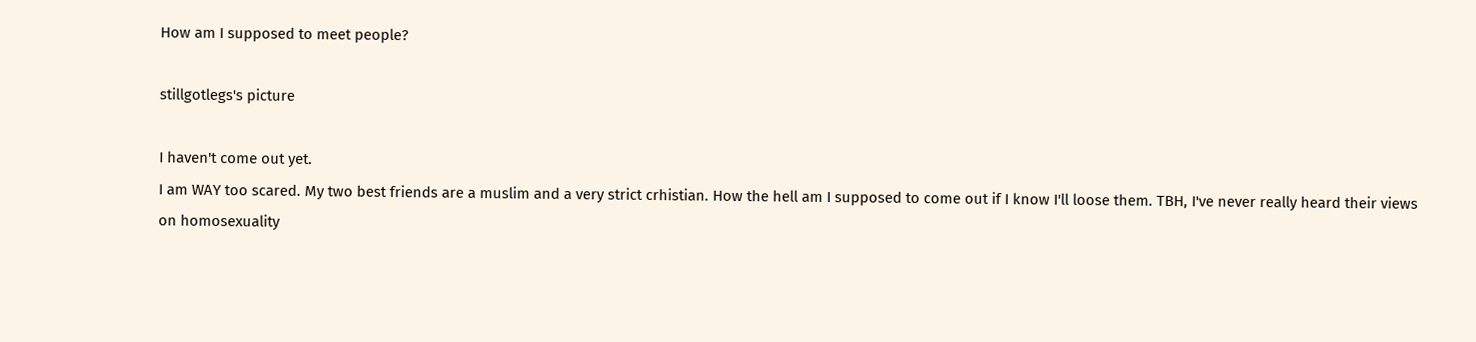How am I supposed to meet people?

stillgotlegs's picture

I haven't come out yet.
I am WAY too scared. My two best friends are a muslim and a very strict crhistian. How the hell am I supposed to come out if I know I'll loose them. TBH, I've never really heard their views on homosexuality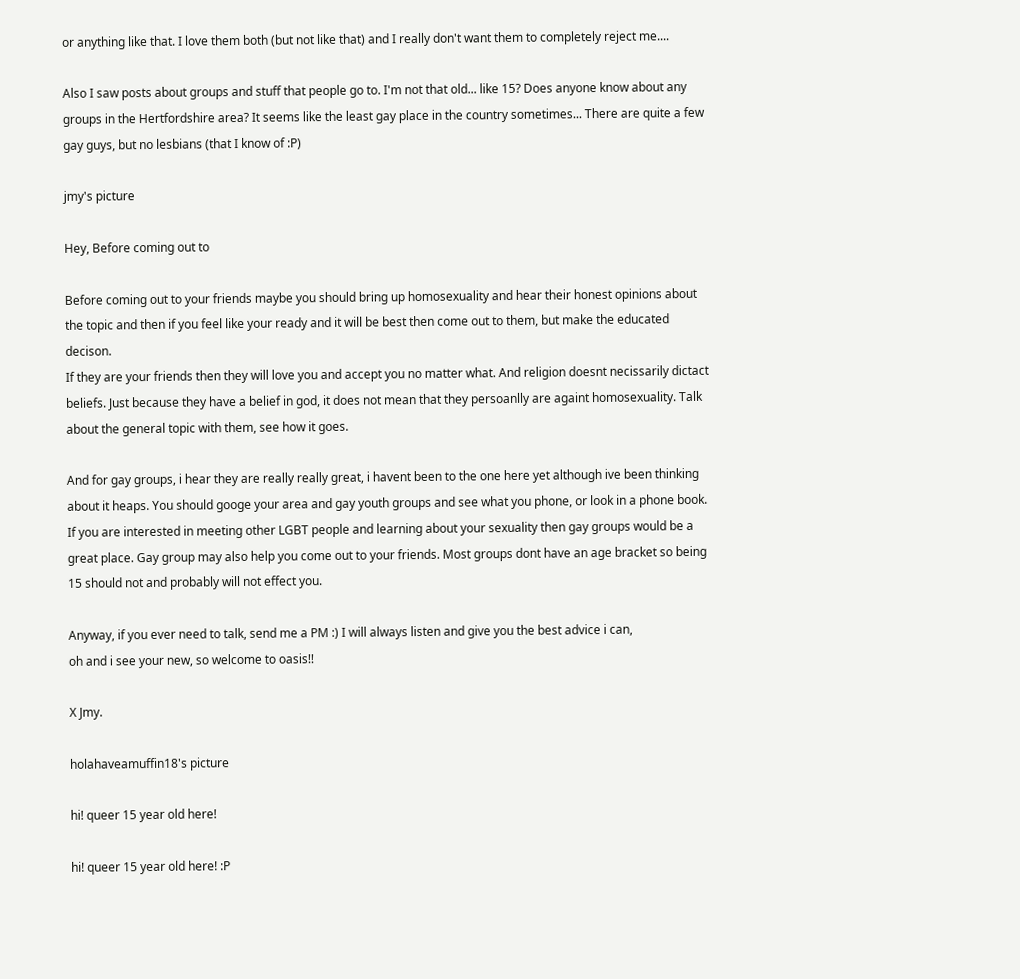or anything like that. I love them both (but not like that) and I really don't want them to completely reject me....

Also I saw posts about groups and stuff that people go to. I'm not that old... like 15? Does anyone know about any groups in the Hertfordshire area? It seems like the least gay place in the country sometimes... There are quite a few gay guys, but no lesbians (that I know of :P)

jmy's picture

Hey, Before coming out to

Before coming out to your friends maybe you should bring up homosexuality and hear their honest opinions about the topic and then if you feel like your ready and it will be best then come out to them, but make the educated decison.
If they are your friends then they will love you and accept you no matter what. And religion doesnt necissarily dictact beliefs. Just because they have a belief in god, it does not mean that they persoanlly are againt homosexuality. Talk about the general topic with them, see how it goes.

And for gay groups, i hear they are really really great, i havent been to the one here yet although ive been thinking about it heaps. You should googe your area and gay youth groups and see what you phone, or look in a phone book. If you are interested in meeting other LGBT people and learning about your sexuality then gay groups would be a great place. Gay group may also help you come out to your friends. Most groups dont have an age bracket so being 15 should not and probably will not effect you.

Anyway, if you ever need to talk, send me a PM :) I will always listen and give you the best advice i can,
oh and i see your new, so welcome to oasis!!

X Jmy.

holahaveamuffin18's picture

hi! queer 15 year old here!

hi! queer 15 year old here! :P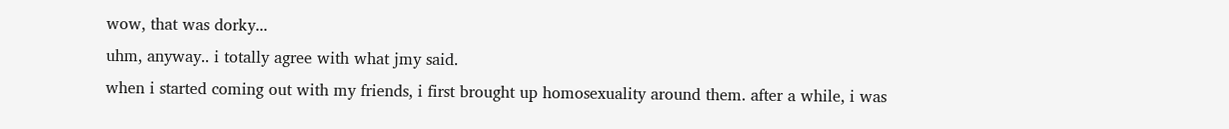wow, that was dorky...
uhm, anyway.. i totally agree with what jmy said.
when i started coming out with my friends, i first brought up homosexuality around them. after a while, i was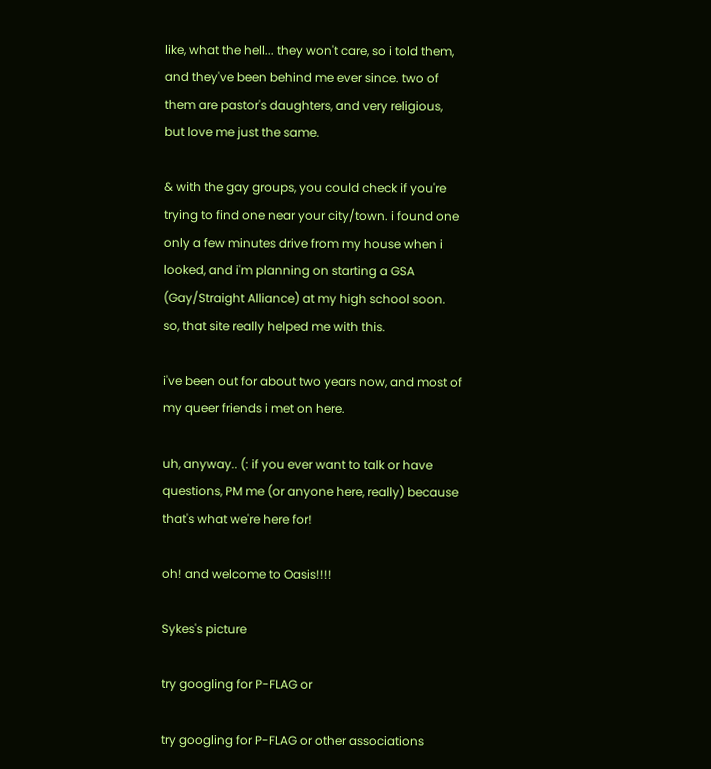like, what the hell... they won't care, so i told them, and they've been behind me ever since. two of them are pastor's daughters, and very religious, but love me just the same.

& with the gay groups, you could check if you're trying to find one near your city/town. i found one only a few minutes drive from my house when i looked, and i'm planning on starting a GSA (Gay/Straight Alliance) at my high school soon. so, that site really helped me with this.

i've been out for about two years now, and most of my queer friends i met on here.

uh, anyway.. (: if you ever want to talk or have questions, PM me (or anyone here, really) because that's what we're here for!

oh! and welcome to Oasis!!!!

Sykes's picture

try googling for P-FLAG or

try googling for P-FLAG or other associations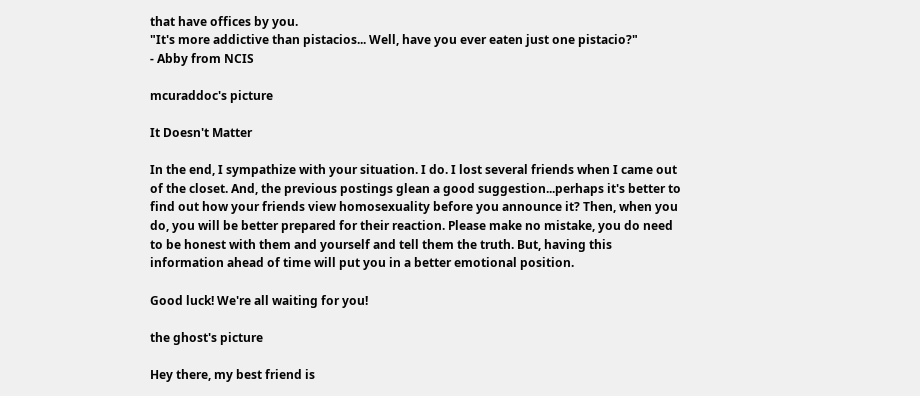that have offices by you.
"It's more addictive than pistacios... Well, have you ever eaten just one pistacio?"
- Abby from NCIS

mcuraddoc's picture

It Doesn't Matter

In the end, I sympathize with your situation. I do. I lost several friends when I came out of the closet. And, the previous postings glean a good suggestion...perhaps it's better to find out how your friends view homosexuality before you announce it? Then, when you do, you will be better prepared for their reaction. Please make no mistake, you do need to be honest with them and yourself and tell them the truth. But, having this information ahead of time will put you in a better emotional position.

Good luck! We're all waiting for you!

the ghost's picture

Hey there, my best friend is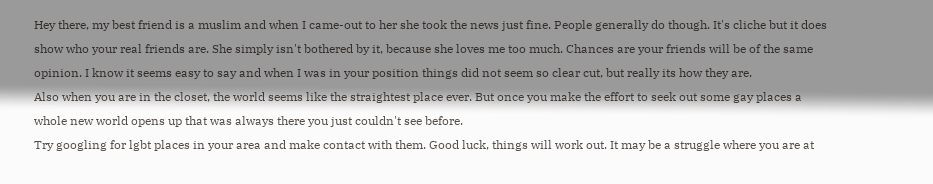Hey there, my best friend is a muslim and when I came-out to her she took the news just fine. People generally do though. It's cliche but it does show who your real friends are. She simply isn't bothered by it, because she loves me too much. Chances are your friends will be of the same opinion. I know it seems easy to say and when I was in your position things did not seem so clear cut, but really its how they are.
Also when you are in the closet, the world seems like the straightest place ever. But once you make the effort to seek out some gay places a whole new world opens up that was always there you just couldn't see before.
Try googling for lgbt places in your area and make contact with them. Good luck, things will work out. It may be a struggle where you are at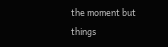the moment but things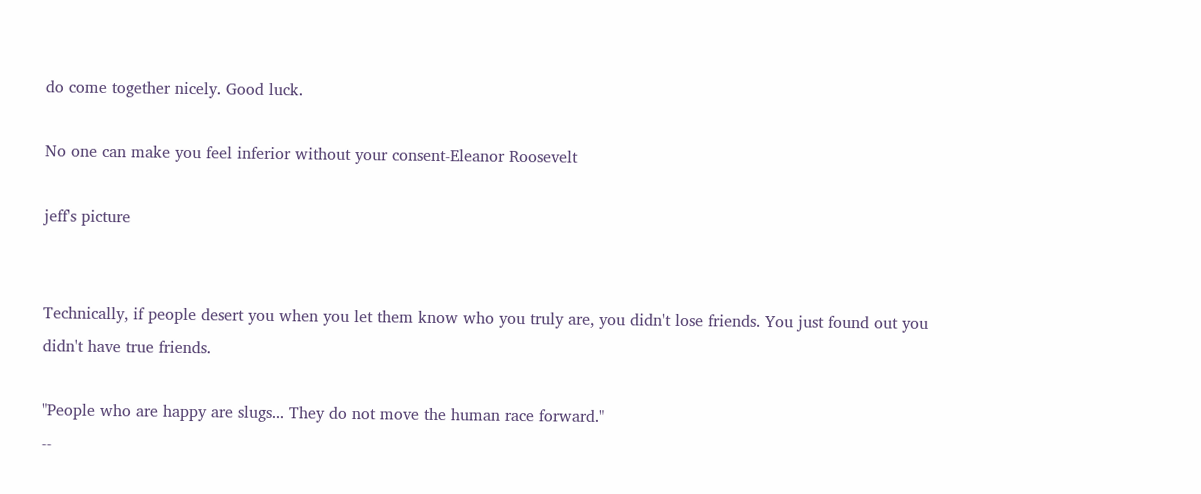do come together nicely. Good luck.

No one can make you feel inferior without your consent-Eleanor Roosevelt

jeff's picture


Technically, if people desert you when you let them know who you truly are, you didn't lose friends. You just found out you didn't have true friends.

"People who are happy are slugs... They do not move the human race forward."
--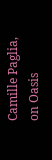Camille Paglia, on Oasis